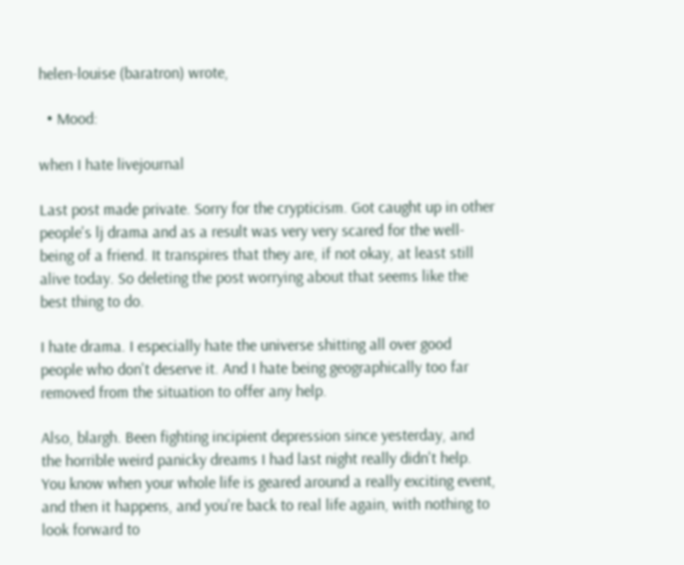helen-louise (baratron) wrote,

  • Mood:

when I hate livejournal

Last post made private. Sorry for the crypticism. Got caught up in other people's lj drama and as a result was very very scared for the well-being of a friend. It transpires that they are, if not okay, at least still alive today. So deleting the post worrying about that seems like the best thing to do.

I hate drama. I especially hate the universe shitting all over good people who don't deserve it. And I hate being geographically too far removed from the situation to offer any help.

Also, blargh. Been fighting incipient depression since yesterday, and the horrible weird panicky dreams I had last night really didn't help. You know when your whole life is geared around a really exciting event, and then it happens, and you're back to real life again, with nothing to look forward to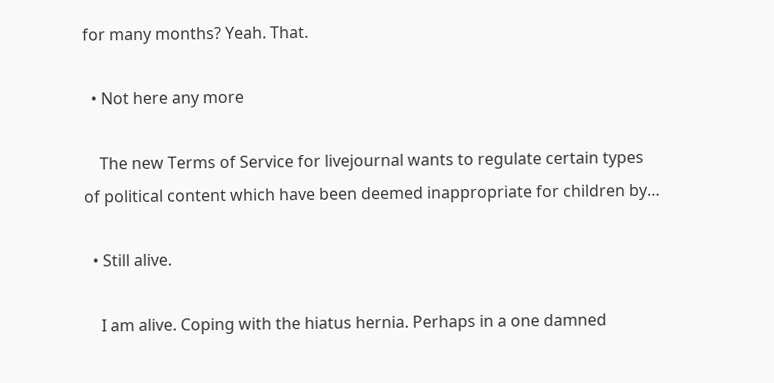for many months? Yeah. That.

  • Not here any more

    The new Terms of Service for livejournal wants to regulate certain types of political content which have been deemed inappropriate for children by…

  • Still alive.

    I am alive. Coping with the hiatus hernia. Perhaps in a one damned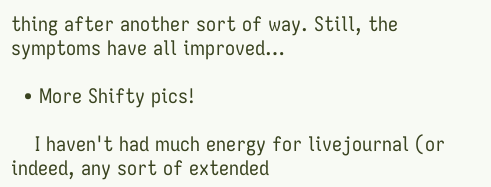thing after another sort of way. Still, the symptoms have all improved…

  • More Shifty pics!

    I haven't had much energy for livejournal (or indeed, any sort of extended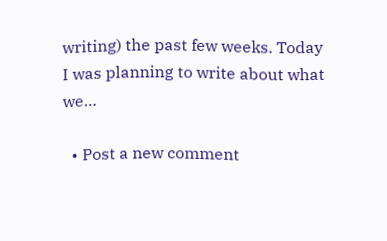writing) the past few weeks. Today I was planning to write about what we…

  • Post a new comment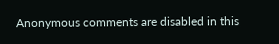Anonymous comments are disabled in this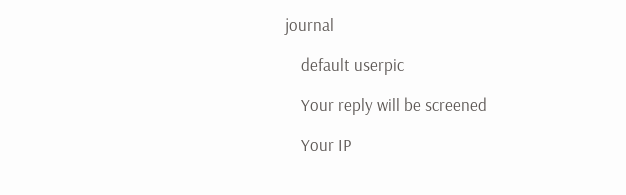journal

    default userpic

    Your reply will be screened

    Your IP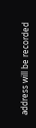address will be recorded